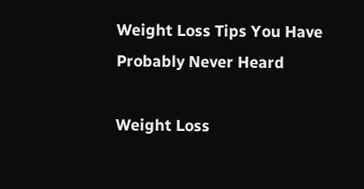Weight Loss Tips You Have Probably Never Heard

Weight Loss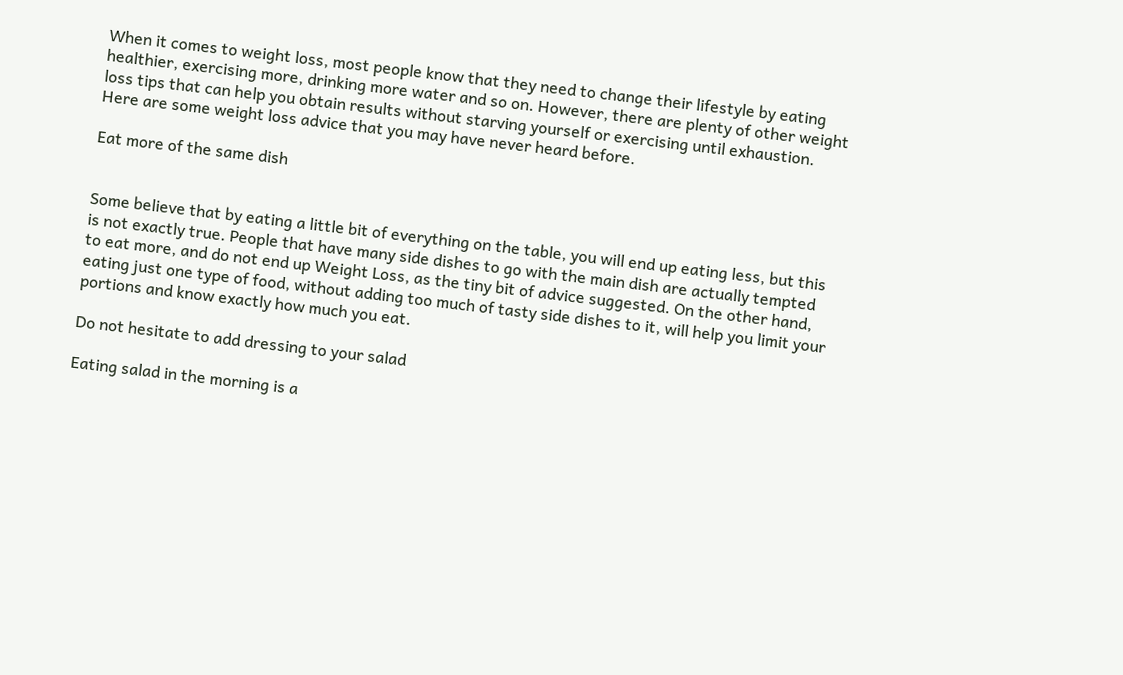When it comes to weight loss, most people know that they need to change their lifestyle by eating healthier, exercising more, drinking more water and so on. However, there are plenty of other weight loss tips that can help you obtain results without starving yourself or exercising until exhaustion. Here are some weight loss advice that you may have never heard before.

Eat more of the same dish


Some believe that by eating a little bit of everything on the table, you will end up eating less, but this is not exactly true. People that have many side dishes to go with the main dish are actually tempted to eat more, and do not end up Weight Loss, as the tiny bit of advice suggested. On the other hand, eating just one type of food, without adding too much of tasty side dishes to it, will help you limit your portions and know exactly how much you eat.

Do not hesitate to add dressing to your salad

Eating salad in the morning is a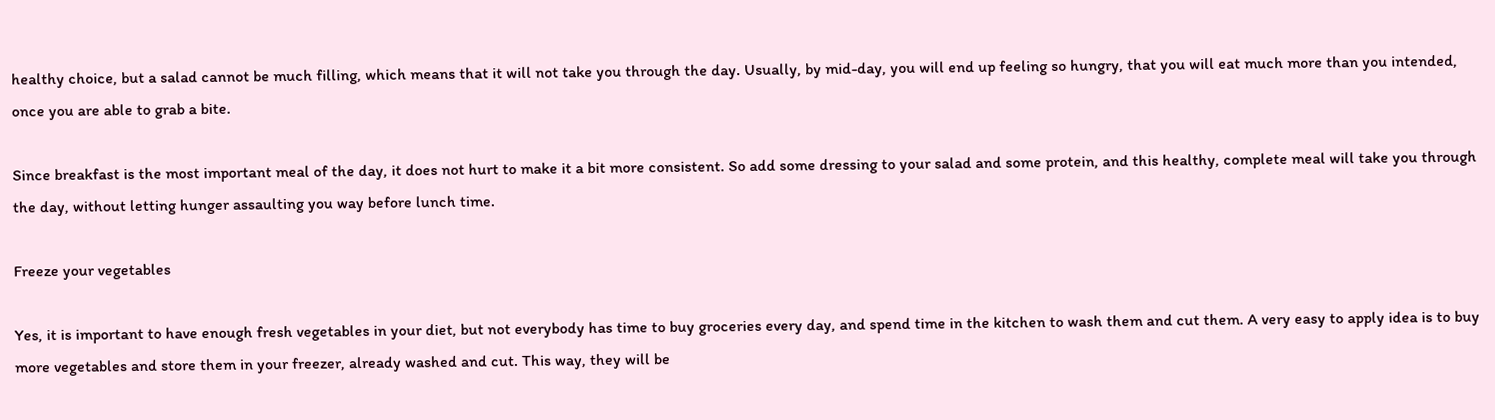healthy choice, but a salad cannot be much filling, which means that it will not take you through the day. Usually, by mid-day, you will end up feeling so hungry, that you will eat much more than you intended, once you are able to grab a bite.

Since breakfast is the most important meal of the day, it does not hurt to make it a bit more consistent. So add some dressing to your salad and some protein, and this healthy, complete meal will take you through the day, without letting hunger assaulting you way before lunch time.

Freeze your vegetables

Yes, it is important to have enough fresh vegetables in your diet, but not everybody has time to buy groceries every day, and spend time in the kitchen to wash them and cut them. A very easy to apply idea is to buy more vegetables and store them in your freezer, already washed and cut. This way, they will be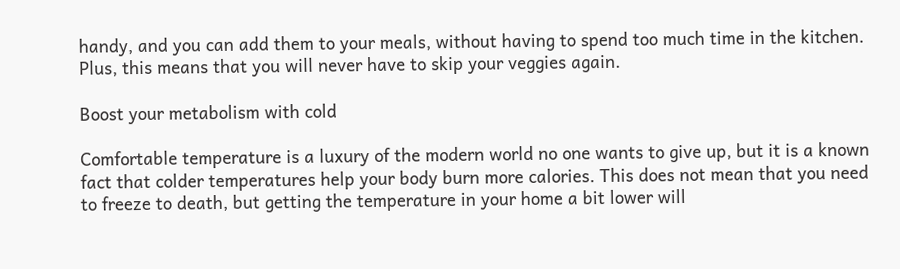handy, and you can add them to your meals, without having to spend too much time in the kitchen. Plus, this means that you will never have to skip your veggies again.

Boost your metabolism with cold

Comfortable temperature is a luxury of the modern world no one wants to give up, but it is a known fact that colder temperatures help your body burn more calories. This does not mean that you need to freeze to death, but getting the temperature in your home a bit lower will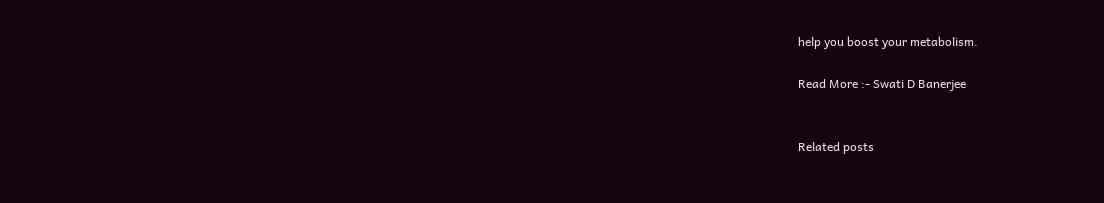help you boost your metabolism.

Read More :- Swati D Banerjee


Related posts